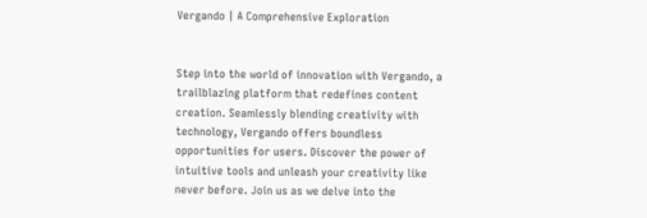Vergando | A Comprehensive Exploration


Step into the world of innovation with Vergando, a trailblazing platform that redefines content creation. Seamlessly blending creativity with technology, Vergando offers boundless opportunities for users. Discover the power of intuitive tools and unleash your creativity like never before. Join us as we delve into the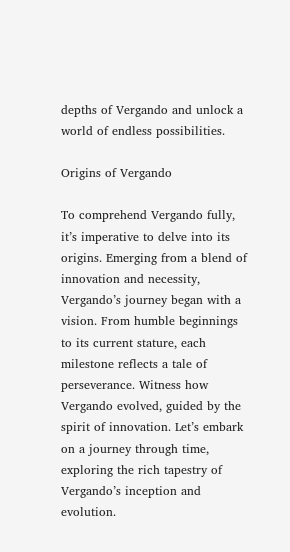depths of Vergando and unlock a world of endless possibilities.

Origins of Vergando

To comprehend Vergando fully, it’s imperative to delve into its origins. Emerging from a blend of innovation and necessity, Vergando’s journey began with a vision. From humble beginnings to its current stature, each milestone reflects a tale of perseverance. Witness how Vergando evolved, guided by the spirit of innovation. Let’s embark on a journey through time, exploring the rich tapestry of Vergando’s inception and evolution.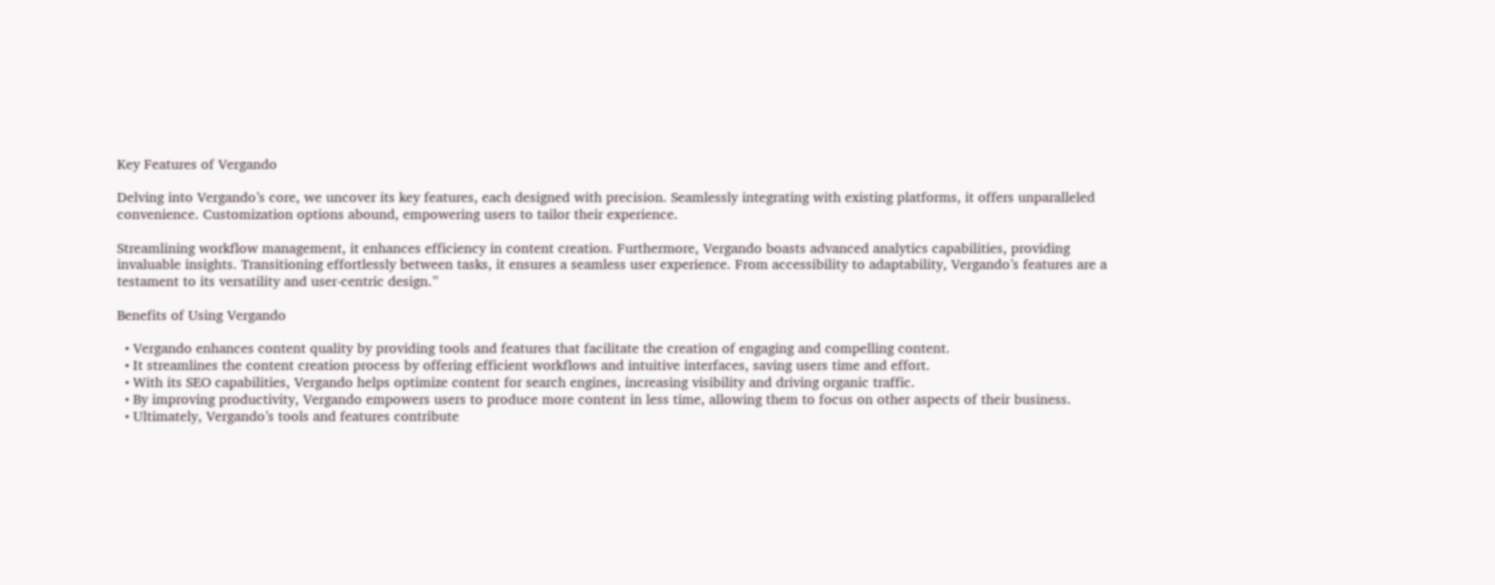Key Features of Vergando

Delving into Vergando’s core, we uncover its key features, each designed with precision. Seamlessly integrating with existing platforms, it offers unparalleled convenience. Customization options abound, empowering users to tailor their experience.

Streamlining workflow management, it enhances efficiency in content creation. Furthermore, Vergando boasts advanced analytics capabilities, providing invaluable insights. Transitioning effortlessly between tasks, it ensures a seamless user experience. From accessibility to adaptability, Vergando’s features are a testament to its versatility and user-centric design.”

Benefits of Using Vergando

  • Vergando enhances content quality by providing tools and features that facilitate the creation of engaging and compelling content.
  • It streamlines the content creation process by offering efficient workflows and intuitive interfaces, saving users time and effort.
  • With its SEO capabilities, Vergando helps optimize content for search engines, increasing visibility and driving organic traffic.
  • By improving productivity, Vergando empowers users to produce more content in less time, allowing them to focus on other aspects of their business.
  • Ultimately, Vergando’s tools and features contribute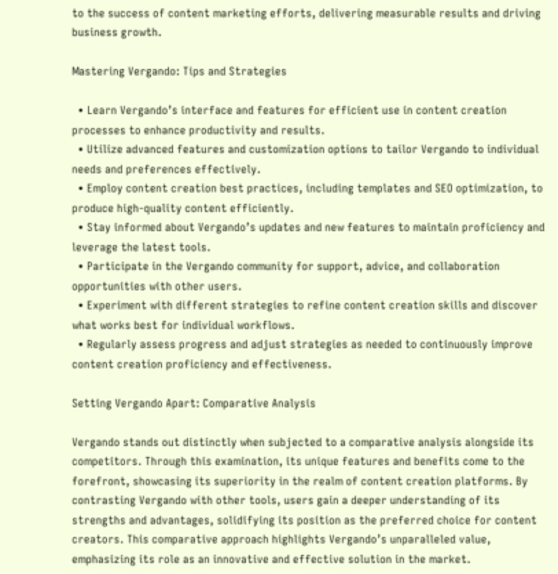to the success of content marketing efforts, delivering measurable results and driving business growth.

Mastering Vergando: Tips and Strategies

  • Learn Vergando’s interface and features for efficient use in content creation processes to enhance productivity and results.
  • Utilize advanced features and customization options to tailor Vergando to individual needs and preferences effectively.
  • Employ content creation best practices, including templates and SEO optimization, to produce high-quality content efficiently.
  • Stay informed about Vergando’s updates and new features to maintain proficiency and leverage the latest tools.
  • Participate in the Vergando community for support, advice, and collaboration opportunities with other users.
  • Experiment with different strategies to refine content creation skills and discover what works best for individual workflows.
  • Regularly assess progress and adjust strategies as needed to continuously improve content creation proficiency and effectiveness.

Setting Vergando Apart: Comparative Analysis

Vergando stands out distinctly when subjected to a comparative analysis alongside its competitors. Through this examination, its unique features and benefits come to the forefront, showcasing its superiority in the realm of content creation platforms. By contrasting Vergando with other tools, users gain a deeper understanding of its strengths and advantages, solidifying its position as the preferred choice for content creators. This comparative approach highlights Vergando’s unparalleled value, emphasizing its role as an innovative and effective solution in the market.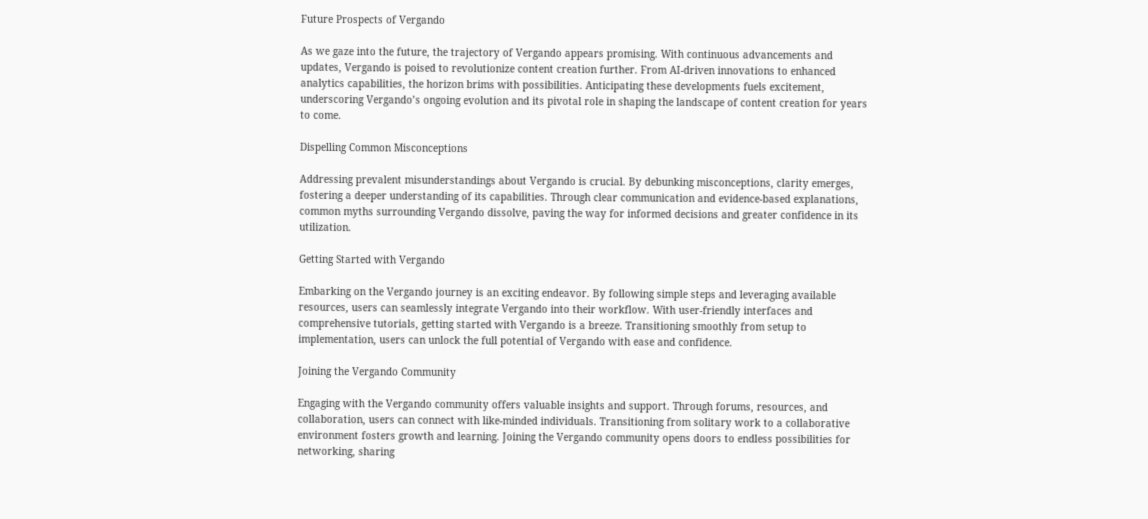Future Prospects of Vergando

As we gaze into the future, the trajectory of Vergando appears promising. With continuous advancements and updates, Vergando is poised to revolutionize content creation further. From AI-driven innovations to enhanced analytics capabilities, the horizon brims with possibilities. Anticipating these developments fuels excitement, underscoring Vergando’s ongoing evolution and its pivotal role in shaping the landscape of content creation for years to come.

Dispelling Common Misconceptions

Addressing prevalent misunderstandings about Vergando is crucial. By debunking misconceptions, clarity emerges, fostering a deeper understanding of its capabilities. Through clear communication and evidence-based explanations, common myths surrounding Vergando dissolve, paving the way for informed decisions and greater confidence in its utilization.

Getting Started with Vergando

Embarking on the Vergando journey is an exciting endeavor. By following simple steps and leveraging available resources, users can seamlessly integrate Vergando into their workflow. With user-friendly interfaces and comprehensive tutorials, getting started with Vergando is a breeze. Transitioning smoothly from setup to implementation, users can unlock the full potential of Vergando with ease and confidence.

Joining the Vergando Community

Engaging with the Vergando community offers valuable insights and support. Through forums, resources, and collaboration, users can connect with like-minded individuals. Transitioning from solitary work to a collaborative environment fosters growth and learning. Joining the Vergando community opens doors to endless possibilities for networking, sharing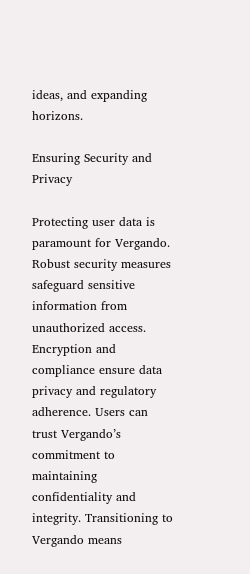ideas, and expanding horizons.

Ensuring Security and Privacy

Protecting user data is paramount for Vergando. Robust security measures safeguard sensitive information from unauthorized access. Encryption and compliance ensure data privacy and regulatory adherence. Users can trust Vergando’s commitment to maintaining confidentiality and integrity. Transitioning to Vergando means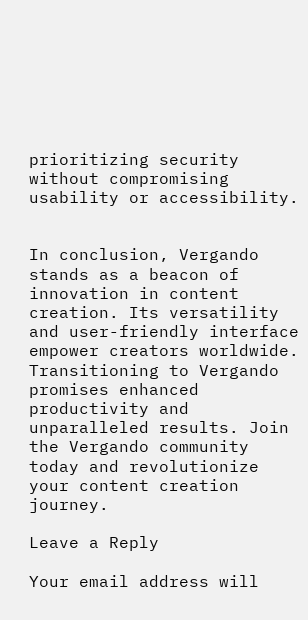prioritizing security without compromising usability or accessibility.


In conclusion, Vergando stands as a beacon of innovation in content creation. Its versatility and user-friendly interface empower creators worldwide. Transitioning to Vergando promises enhanced productivity and unparalleled results. Join the Vergando community today and revolutionize your content creation journey.

Leave a Reply

Your email address will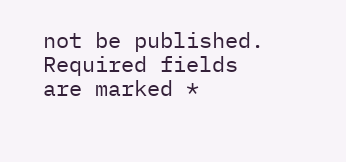not be published. Required fields are marked *